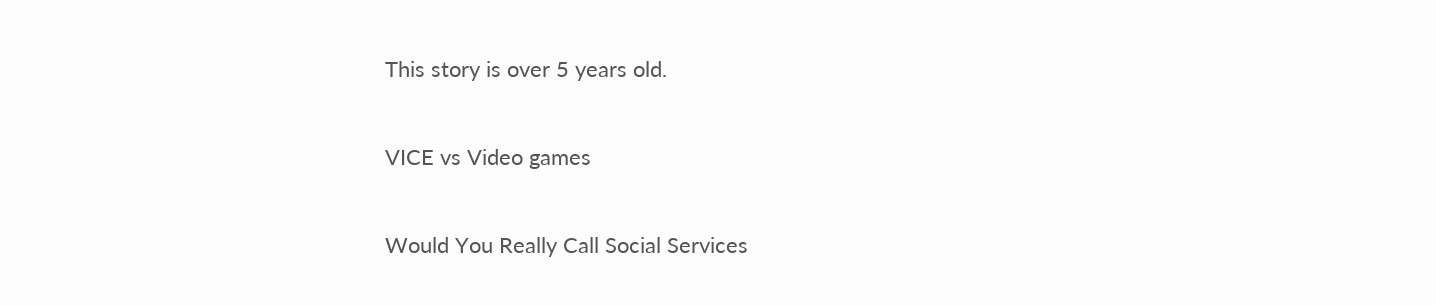This story is over 5 years old.

VICE vs Video games

Would You Really Call Social Services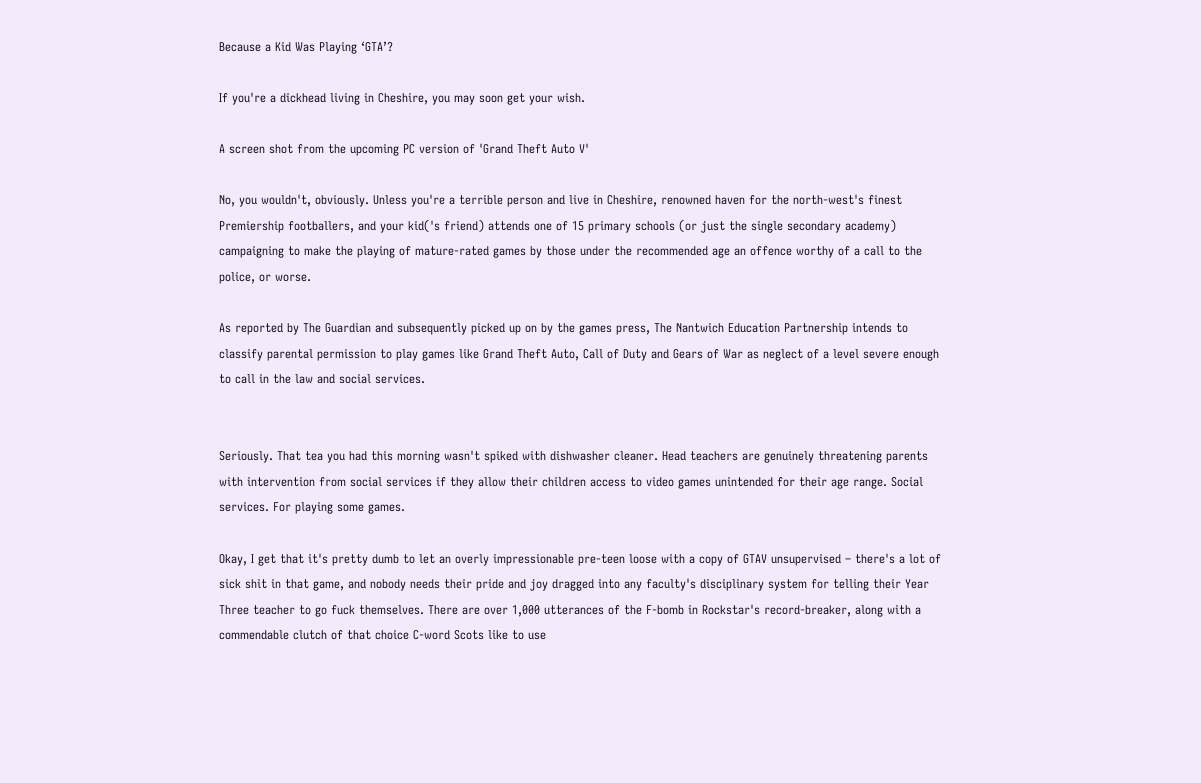Because a Kid Was Playing ‘GTA’?

If you're a dickhead living in Cheshire, you may soon get your wish.

A screen shot from the upcoming PC version of 'Grand Theft Auto V'

No, you wouldn't, obviously. Unless you're a terrible person and live in Cheshire, renowned haven for the north-west's finest Premiership footballers, and your kid('s friend) attends one of 15 primary schools (or just the single secondary academy) campaigning to make the playing of mature-rated games by those under the recommended age an offence worthy of a call to the police, or worse.

As reported by The Guardian and subsequently picked up on by the games press, The Nantwich Education Partnership intends to classify parental permission to play games like Grand Theft Auto, Call of Duty and Gears of War as neglect of a level severe enough to call in the law and social services.


Seriously. That tea you had this morning wasn't spiked with dishwasher cleaner. Head teachers are genuinely threatening parents with intervention from social services if they allow their children access to video games unintended for their age range. Social services. For playing some games.

Okay, I get that it's pretty dumb to let an overly impressionable pre-teen loose with a copy of GTAV unsupervised – there's a lot of sick shit in that game, and nobody needs their pride and joy dragged into any faculty's disciplinary system for telling their Year Three teacher to go fuck themselves. There are over 1,000 utterances of the F-bomb in Rockstar's record-breaker, along with a commendable clutch of that choice C-word Scots like to use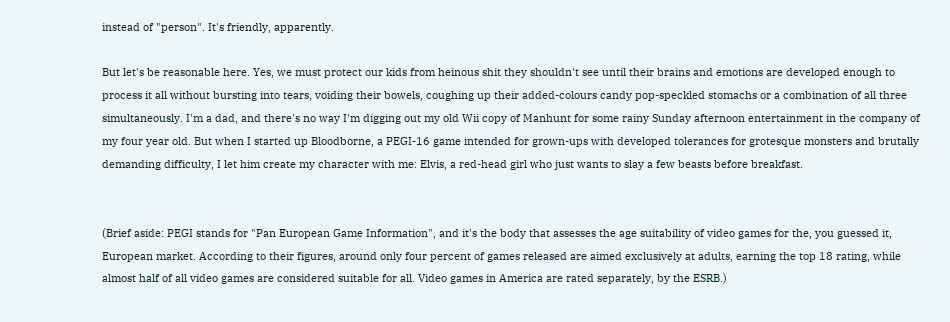instead of "person". It's friendly, apparently.

But let's be reasonable here. Yes, we must protect our kids from heinous shit they shouldn't see until their brains and emotions are developed enough to process it all without bursting into tears, voiding their bowels, coughing up their added-colours candy pop-speckled stomachs or a combination of all three simultaneously. I'm a dad, and there's no way I'm digging out my old Wii copy of Manhunt for some rainy Sunday afternoon entertainment in the company of my four year old. But when I started up Bloodborne, a PEGI-16 game intended for grown-ups with developed tolerances for grotesque monsters and brutally demanding difficulty, I let him create my character with me: Elvis, a red-head girl who just wants to slay a few beasts before breakfast.


(Brief aside: PEGI stands for "Pan European Game Information", and it's the body that assesses the age suitability of video games for the, you guessed it, European market. According to their figures, around only four percent of games released are aimed exclusively at adults, earning the top 18 rating, while almost half of all video games are considered suitable for all. Video games in America are rated separately, by the ESRB.)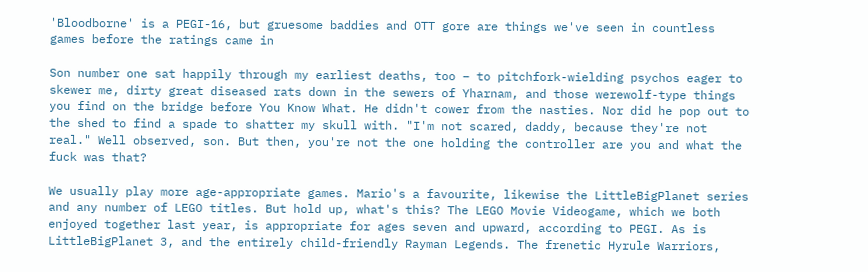'Bloodborne' is a PEGI-16, but gruesome baddies and OTT gore are things we've seen in countless games before the ratings came in

Son number one sat happily through my earliest deaths, too – to pitchfork-wielding psychos eager to skewer me, dirty great diseased rats down in the sewers of Yharnam, and those werewolf-type things you find on the bridge before You Know What. He didn't cower from the nasties. Nor did he pop out to the shed to find a spade to shatter my skull with. "I'm not scared, daddy, because they're not real." Well observed, son. But then, you're not the one holding the controller are you and what the fuck was that?

We usually play more age-appropriate games. Mario's a favourite, likewise the LittleBigPlanet series and any number of LEGO titles. But hold up, what's this? The LEGO Movie Videogame, which we both enjoyed together last year, is appropriate for ages seven and upward, according to PEGI. As is LittleBigPlanet 3, and the entirely child-friendly Rayman Legends. The frenetic Hyrule Warriors,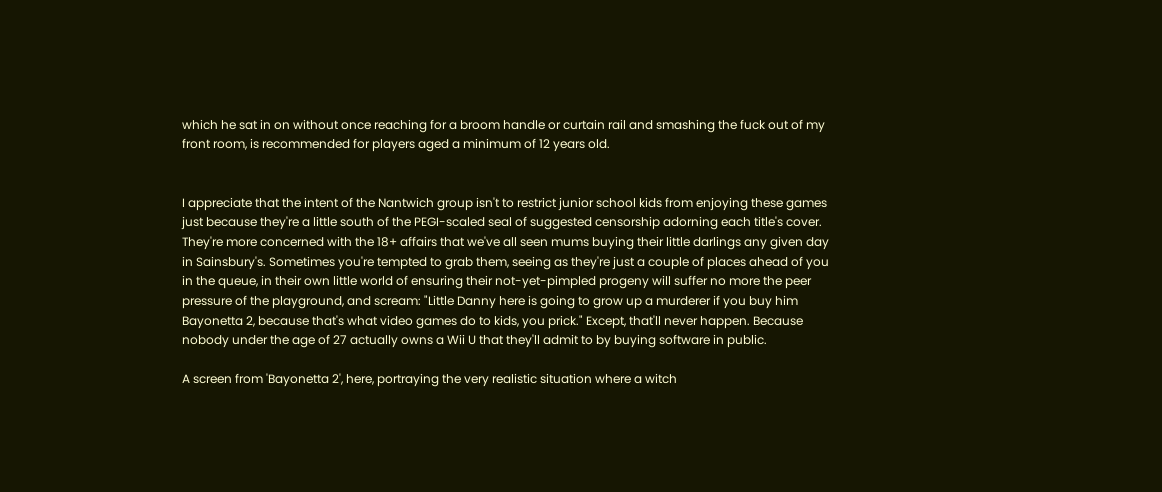which he sat in on without once reaching for a broom handle or curtain rail and smashing the fuck out of my front room, is recommended for players aged a minimum of 12 years old.


I appreciate that the intent of the Nantwich group isn't to restrict junior school kids from enjoying these games just because they're a little south of the PEGI-scaled seal of suggested censorship adorning each title's cover. They're more concerned with the 18+ affairs that we've all seen mums buying their little darlings any given day in Sainsbury's. Sometimes you're tempted to grab them, seeing as they're just a couple of places ahead of you in the queue, in their own little world of ensuring their not-yet-pimpled progeny will suffer no more the peer pressure of the playground, and scream: "Little Danny here is going to grow up a murderer if you buy him Bayonetta 2, because that's what video games do to kids, you prick." Except, that'll never happen. Because nobody under the age of 27 actually owns a Wii U that they'll admit to by buying software in public.

A screen from 'Bayonetta 2', here, portraying the very realistic situation where a witch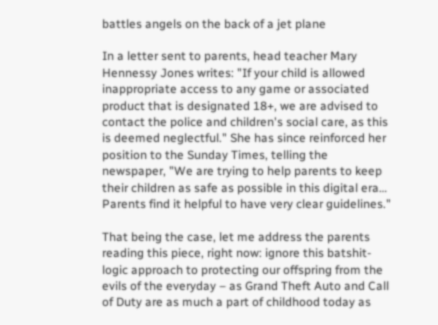battles angels on the back of a jet plane

In a letter sent to parents, head teacher Mary Hennessy Jones writes: "If your child is allowed inappropriate access to any game or associated product that is designated 18+, we are advised to contact the police and children's social care, as this is deemed neglectful." She has since reinforced her position to the Sunday Times, telling the newspaper, "We are trying to help parents to keep their children as safe as possible in this digital era… Parents find it helpful to have very clear guidelines."

That being the case, let me address the parents reading this piece, right now: ignore this batshit-logic approach to protecting our offspring from the evils of the everyday – as Grand Theft Auto and Call of Duty are as much a part of childhood today as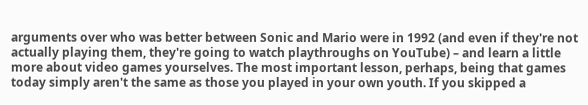arguments over who was better between Sonic and Mario were in 1992 (and even if they're not actually playing them, they're going to watch playthroughs on YouTube) – and learn a little more about video games yourselves. The most important lesson, perhaps, being that games today simply aren't the same as those you played in your own youth. If you skipped a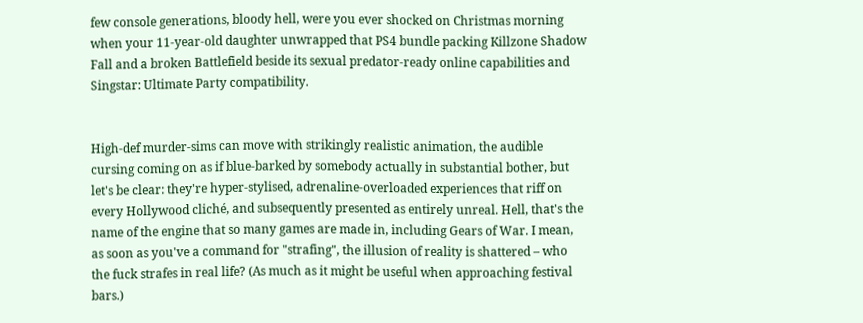few console generations, bloody hell, were you ever shocked on Christmas morning when your 11-year-old daughter unwrapped that PS4 bundle packing Killzone Shadow Fall and a broken Battlefield beside its sexual predator-ready online capabilities and Singstar: Ultimate Party compatibility.


High-def murder-sims can move with strikingly realistic animation, the audible cursing coming on as if blue-barked by somebody actually in substantial bother, but let's be clear: they're hyper-stylised, adrenaline-overloaded experiences that riff on every Hollywood cliché, and subsequently presented as entirely unreal. Hell, that's the name of the engine that so many games are made in, including Gears of War. I mean, as soon as you've a command for "strafing", the illusion of reality is shattered – who the fuck strafes in real life? (As much as it might be useful when approaching festival bars.)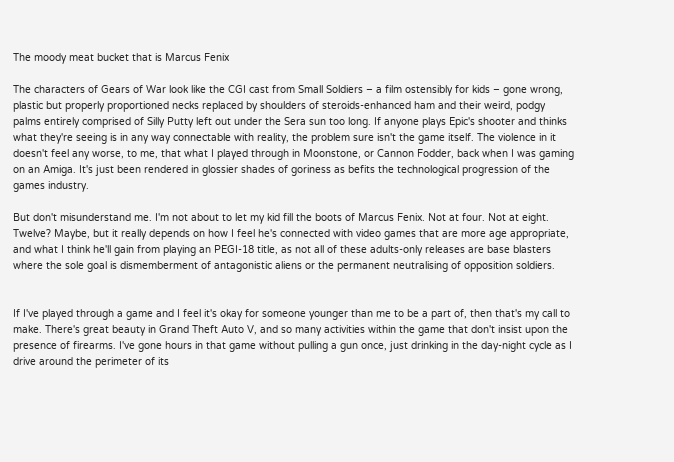The moody meat bucket that is Marcus Fenix

The characters of Gears of War look like the CGI cast from Small Soldiers – a film ostensibly for kids – gone wrong, plastic but properly proportioned necks replaced by shoulders of steroids-enhanced ham and their weird, podgy palms entirely comprised of Silly Putty left out under the Sera sun too long. If anyone plays Epic's shooter and thinks what they're seeing is in any way connectable with reality, the problem sure isn't the game itself. The violence in it doesn't feel any worse, to me, that what I played through in Moonstone, or Cannon Fodder, back when I was gaming on an Amiga. It's just been rendered in glossier shades of goriness as befits the technological progression of the games industry.

But don't misunderstand me. I'm not about to let my kid fill the boots of Marcus Fenix. Not at four. Not at eight. Twelve? Maybe, but it really depends on how I feel he's connected with video games that are more age appropriate, and what I think he'll gain from playing an PEGI-18 title, as not all of these adults-only releases are base blasters where the sole goal is dismemberment of antagonistic aliens or the permanent neutralising of opposition soldiers.


If I've played through a game and I feel it's okay for someone younger than me to be a part of, then that's my call to make. There's great beauty in Grand Theft Auto V, and so many activities within the game that don't insist upon the presence of firearms. I've gone hours in that game without pulling a gun once, just drinking in the day-night cycle as I drive around the perimeter of its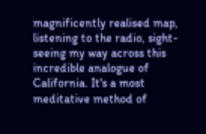magnificently realised map, listening to the radio, sight-seeing my way across this incredible analogue of California. It's a most meditative method of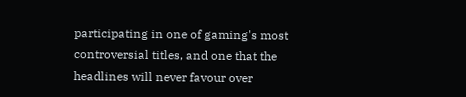participating in one of gaming's most controversial titles, and one that the headlines will never favour over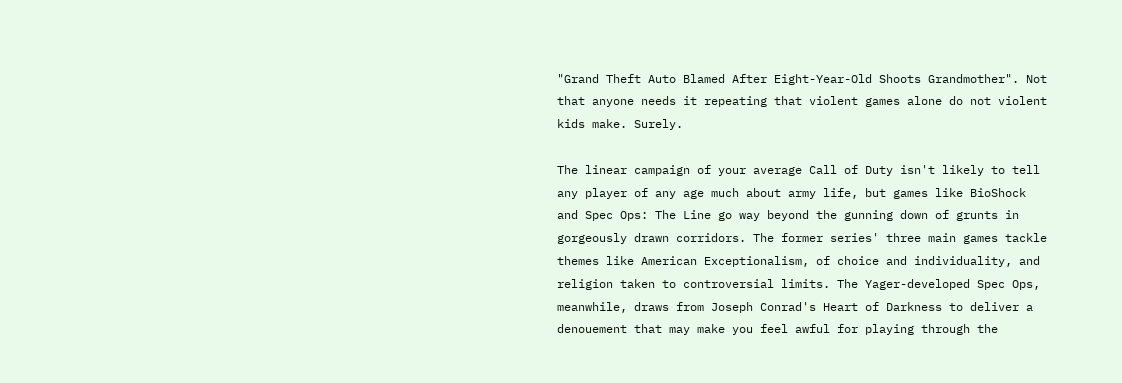"Grand Theft Auto Blamed After Eight-Year-Old Shoots Grandmother". Not that anyone needs it repeating that violent games alone do not violent kids make. Surely.

The linear campaign of your average Call of Duty isn't likely to tell any player of any age much about army life, but games like BioShock and Spec Ops: The Line go way beyond the gunning down of grunts in gorgeously drawn corridors. The former series' three main games tackle themes like American Exceptionalism, of choice and individuality, and religion taken to controversial limits. The Yager-developed Spec Ops, meanwhile, draws from Joseph Conrad's Heart of Darkness to deliver a denouement that may make you feel awful for playing through the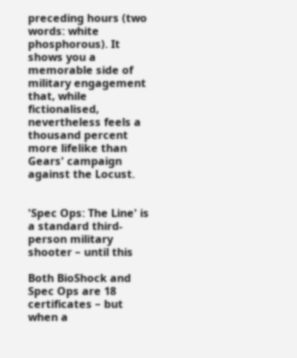preceding hours (two words: white phosphorous). It shows you a memorable side of military engagement that, while fictionalised, nevertheless feels a thousand percent more lifelike than Gears' campaign against the Locust.


'Spec Ops: The Line' is a standard third-person military shooter – until this

Both BioShock and Spec Ops are 18 certificates – but when a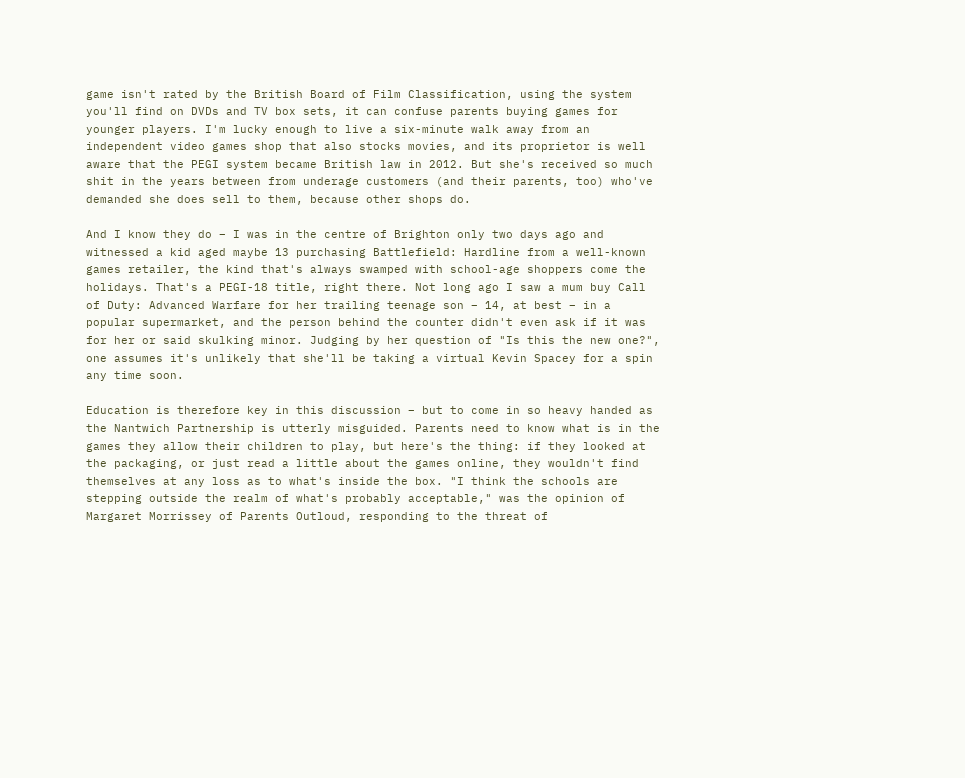game isn't rated by the British Board of Film Classification, using the system you'll find on DVDs and TV box sets, it can confuse parents buying games for younger players. I'm lucky enough to live a six-minute walk away from an independent video games shop that also stocks movies, and its proprietor is well aware that the PEGI system became British law in 2012. But she's received so much shit in the years between from underage customers (and their parents, too) who've demanded she does sell to them, because other shops do.

And I know they do – I was in the centre of Brighton only two days ago and witnessed a kid aged maybe 13 purchasing Battlefield: Hardline from a well-known games retailer, the kind that's always swamped with school-age shoppers come the holidays. That's a PEGI-18 title, right there. Not long ago I saw a mum buy Call of Duty: Advanced Warfare for her trailing teenage son – 14, at best – in a popular supermarket, and the person behind the counter didn't even ask if it was for her or said skulking minor. Judging by her question of "Is this the new one?", one assumes it's unlikely that she'll be taking a virtual Kevin Spacey for a spin any time soon.

Education is therefore key in this discussion – but to come in so heavy handed as the Nantwich Partnership is utterly misguided. Parents need to know what is in the games they allow their children to play, but here's the thing: if they looked at the packaging, or just read a little about the games online, they wouldn't find themselves at any loss as to what's inside the box. "I think the schools are stepping outside the realm of what's probably acceptable," was the opinion of Margaret Morrissey of Parents Outloud, responding to the threat of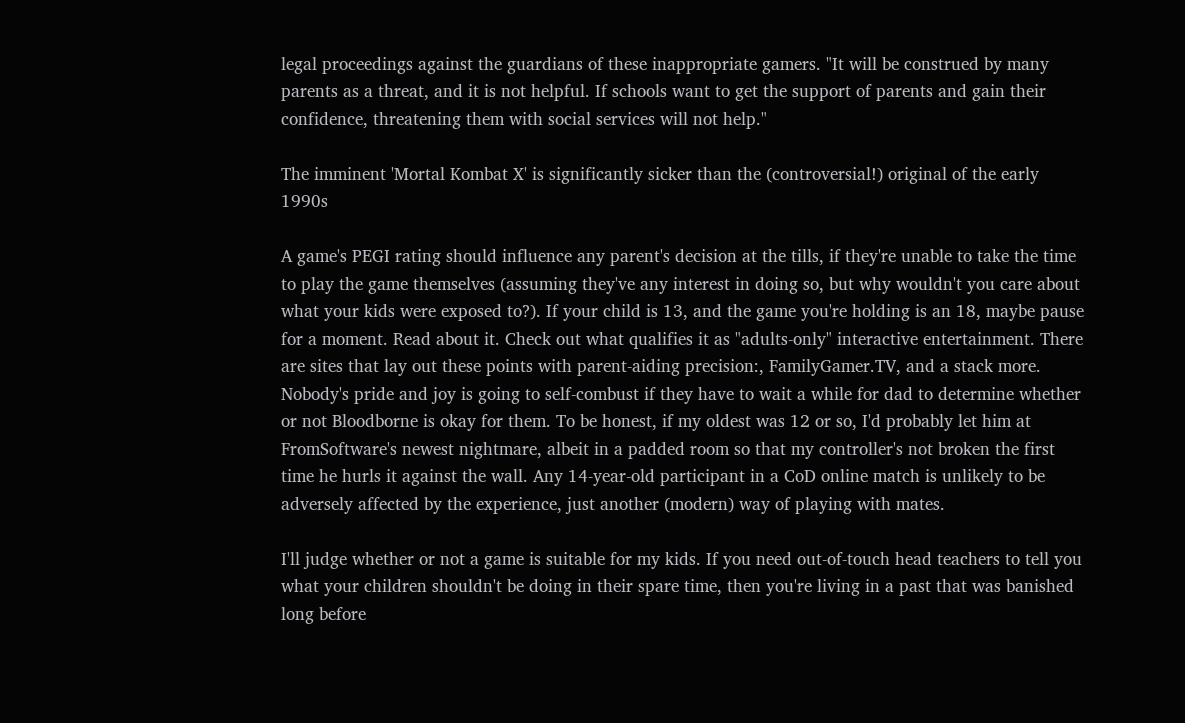legal proceedings against the guardians of these inappropriate gamers. "It will be construed by many parents as a threat, and it is not helpful. If schools want to get the support of parents and gain their confidence, threatening them with social services will not help."

The imminent 'Mortal Kombat X' is significantly sicker than the (controversial!) original of the early 1990s

A game's PEGI rating should influence any parent's decision at the tills, if they're unable to take the time to play the game themselves (assuming they've any interest in doing so, but why wouldn't you care about what your kids were exposed to?). If your child is 13, and the game you're holding is an 18, maybe pause for a moment. Read about it. Check out what qualifies it as "adults-only" interactive entertainment. There are sites that lay out these points with parent-aiding precision:, FamilyGamer.TV, and a stack more. Nobody's pride and joy is going to self-combust if they have to wait a while for dad to determine whether or not Bloodborne is okay for them. To be honest, if my oldest was 12 or so, I'd probably let him at FromSoftware's newest nightmare, albeit in a padded room so that my controller's not broken the first time he hurls it against the wall. Any 14-year-old participant in a CoD online match is unlikely to be adversely affected by the experience, just another (modern) way of playing with mates.

I'll judge whether or not a game is suitable for my kids. If you need out-of-touch head teachers to tell you what your children shouldn't be doing in their spare time, then you're living in a past that was banished long before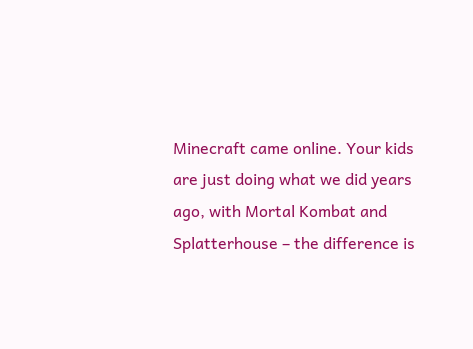Minecraft came online. Your kids are just doing what we did years ago, with Mortal Kombat and Splatterhouse – the difference is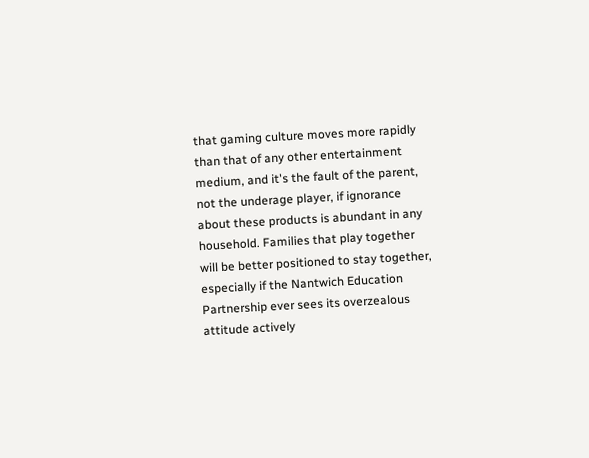that gaming culture moves more rapidly than that of any other entertainment medium, and it's the fault of the parent, not the underage player, if ignorance about these products is abundant in any household. Families that play together will be better positioned to stay together, especially if the Nantwich Education Partnership ever sees its overzealous attitude actively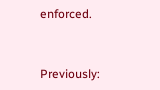enforced.


Previously: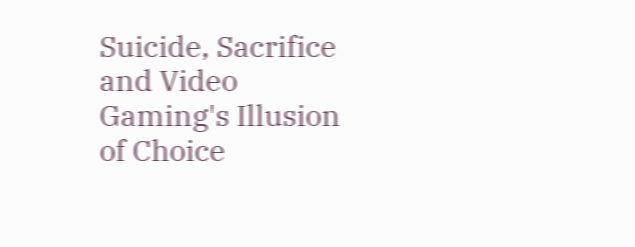Suicide, Sacrifice and Video Gaming's Illusion of Choice